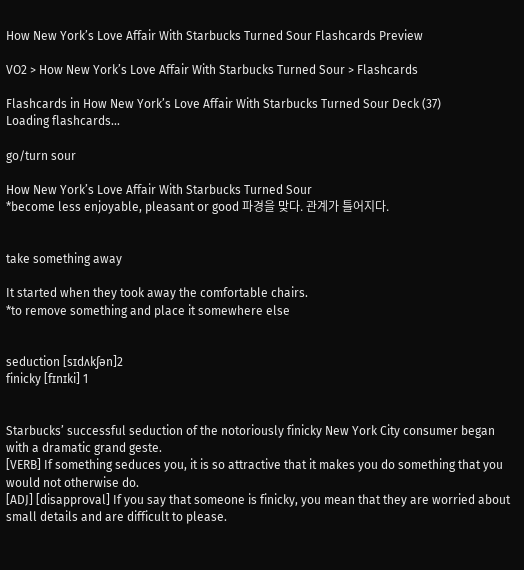How New York’s Love Affair With Starbucks Turned Sour Flashcards Preview

VO2 > How New York’s Love Affair With Starbucks Turned Sour > Flashcards

Flashcards in How New York’s Love Affair With Starbucks Turned Sour Deck (37)
Loading flashcards...

go/turn sour

How New York’s Love Affair With Starbucks Turned Sour
*become less enjoyable, pleasant or good 파경을 맞다. 관계가 틀어지다.


take something away

It started when they took away the comfortable chairs.
*to remove something and place it somewhere else


seduction [sɪdʌkʃən]2
finicky [fɪnɪki] 1


Starbucks’ successful seduction of the notoriously finicky New York City consumer began with a dramatic grand geste.
[VERB] If something seduces you, it is so attractive that it makes you do something that you would not otherwise do.
[ADJ] [disapproval] If you say that someone is finicky, you mean that they are worried about small details and are difficult to please.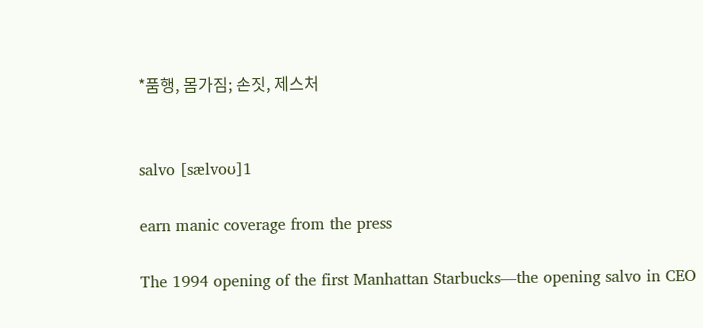*품행, 몸가짐; 손짓, 제스처


salvo [sælvoʊ]1

earn manic coverage from the press

The 1994 opening of the first Manhattan Starbucks—the opening salvo in CEO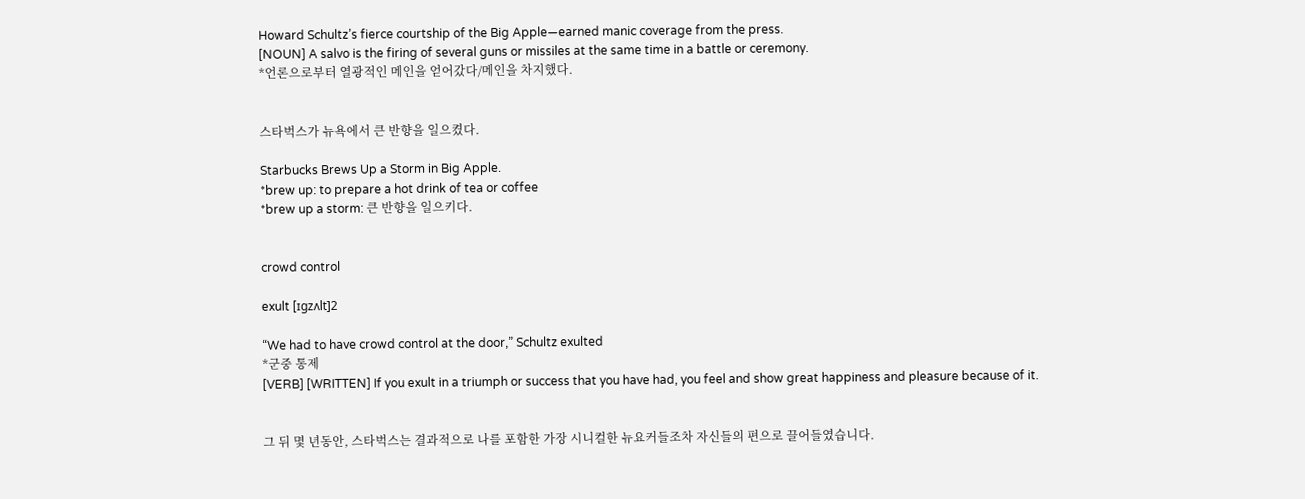Howard Schultz’s fierce courtship of the Big Apple—earned manic coverage from the press.
[NOUN] A salvo is the firing of several guns or missiles at the same time in a battle or ceremony.
*언론으로부터 열광적인 메인을 얻어갔다/메인을 차지했다.


스타벅스가 뉴욕에서 큰 반향을 일으켰다.

Starbucks Brews Up a Storm in Big Apple.
*brew up: to prepare a hot drink of tea or coffee
*brew up a storm: 큰 반향을 일으키다.


crowd control

exult [ɪgzʌlt]2

“We had to have crowd control at the door,” Schultz exulted
*군중 통제
[VERB] [WRITTEN] If you exult in a triumph or success that you have had, you feel and show great happiness and pleasure because of it.


그 뒤 몇 년동안, 스타벅스는 결과적으로 나를 포함한 가장 시니컬한 뉴요커들조차 자신들의 편으로 끌어들였습니다.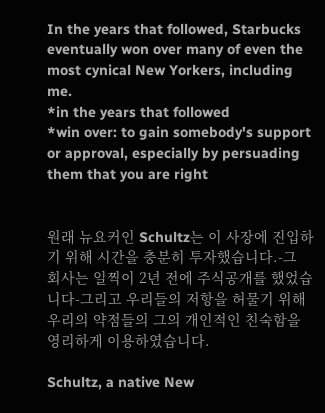In the years that followed, Starbucks eventually won over many of even the most cynical New Yorkers, including me.
*in the years that followed
*win over: to gain somebody's support or approval, especially by persuading them that you are right


원래 뉴요커인 Schultz는 이 사장에 진입하기 위해 시간을 충분히 투자했습니다.-그 회사는 일찍이 2년 전에 주식공개를 했었습니다-그리고 우리들의 저항을 허물기 위해 우리의 약점들의 그의 개인적인 친숙함을 영리하게 이용하였습니다.

Schultz, a native New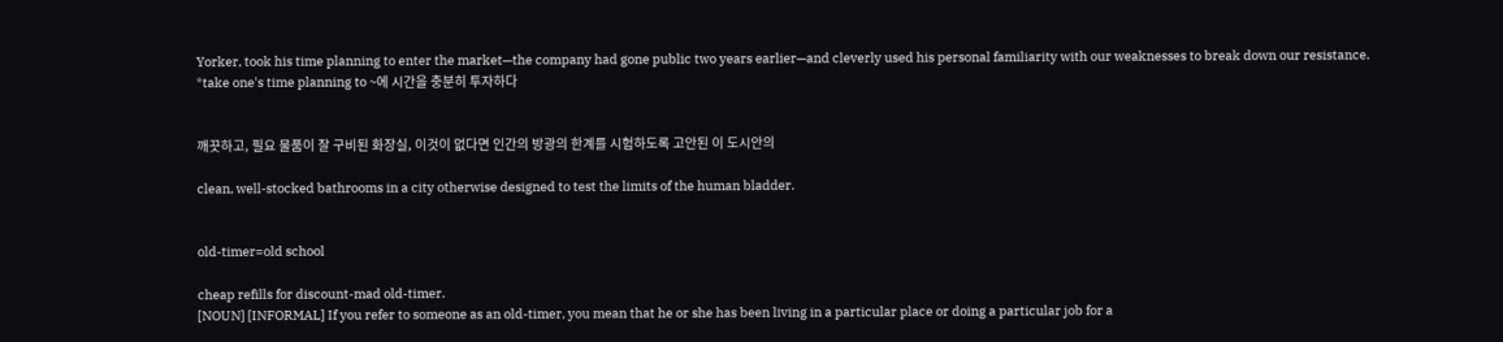Yorker, took his time planning to enter the market—the company had gone public two years earlier—and cleverly used his personal familiarity with our weaknesses to break down our resistance.
*take one's time planning to ~에 시간을 충분히 투자하다


깨끗하고, 필요 물품이 잘 구비된 화장실, 이것이 없다면 인간의 방광의 한계를 시험하도록 고안된 이 도시안의

clean, well-stocked bathrooms in a city otherwise designed to test the limits of the human bladder.


old-timer=old school

cheap refills for discount-mad old-timer.
[NOUN] [INFORMAL] If you refer to someone as an old-timer, you mean that he or she has been living in a particular place or doing a particular job for a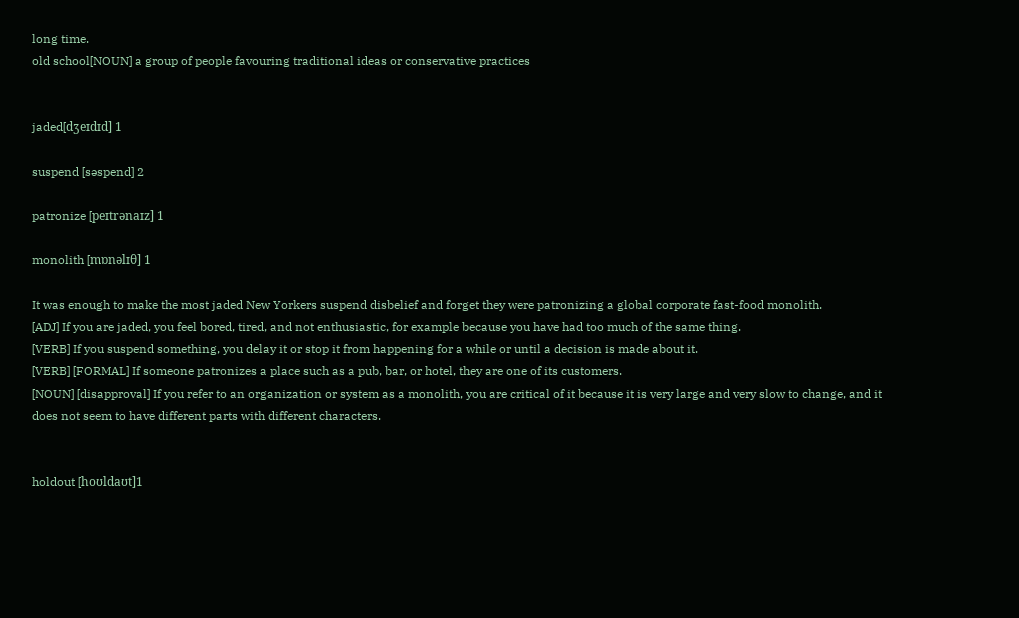long time.
old school[NOUN] a group of people favouring traditional ideas or conservative practices


jaded[dʒeɪdɪd] 1

suspend [səspend] 2

patronize [peɪtrənaɪz] 1

monolith [mɒnəlɪθ] 1

It was enough to make the most jaded New Yorkers suspend disbelief and forget they were patronizing a global corporate fast-food monolith.
[ADJ] If you are jaded, you feel bored, tired, and not enthusiastic, for example because you have had too much of the same thing.
[VERB] If you suspend something, you delay it or stop it from happening for a while or until a decision is made about it.
[VERB] [FORMAL] If someone patronizes a place such as a pub, bar, or hotel, they are one of its customers.
[NOUN] [disapproval] If you refer to an organization or system as a monolith, you are critical of it because it is very large and very slow to change, and it does not seem to have different parts with different characters.


holdout [hoʊldaʊt]1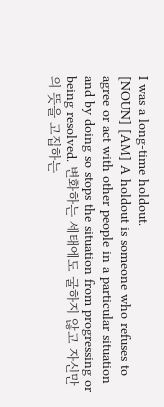I was a long-time holdout.
[NOUN] [AM] A holdout is someone who refuses to agree or act with other people in a particular situation and by doing so stops the situation from progressing or being resolved. 변화하는 세태에도 굴하지 않고 자신만의 뜻을 고집하는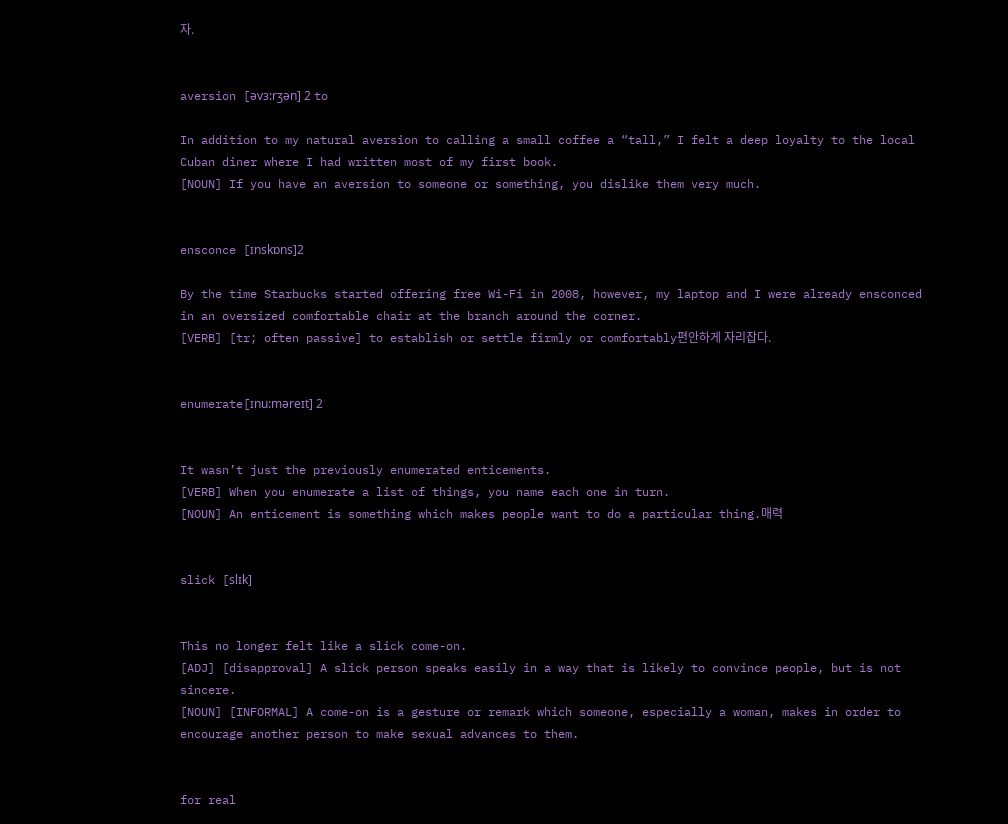자.


aversion [əvɜ:rʒən] 2 to

In addition to my natural aversion to calling a small coffee a “tall,” I felt a deep loyalty to the local Cuban diner where I had written most of my first book.
[NOUN] If you have an aversion to someone or something, you dislike them very much.


ensconce [ɪnskɒns]2

By the time Starbucks started offering free Wi-Fi in 2008, however, my laptop and I were already ensconced in an oversized comfortable chair at the branch around the corner.
[VERB] [tr; often passive] to establish or settle firmly or comfortably편안하게 자리잡다.


enumerate[ɪnu:məreɪt] 2


It wasn’t just the previously enumerated enticements.
[VERB] When you enumerate a list of things, you name each one in turn.
[NOUN] An enticement is something which makes people want to do a particular thing.매력


slick [slɪk]


This no longer felt like a slick come-on.
[ADJ] [disapproval] A slick person speaks easily in a way that is likely to convince people, but is not sincere.
[NOUN] [INFORMAL] A come-on is a gesture or remark which someone, especially a woman, makes in order to encourage another person to make sexual advances to them.


for real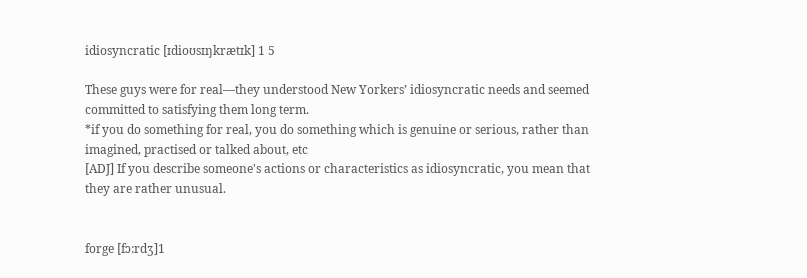idiosyncratic [ɪdioʊsɪŋkrætɪk] 1 5

These guys were for real—they understood New Yorkers’ idiosyncratic needs and seemed committed to satisfying them long term.
*if you do something for real, you do something which is genuine or serious, rather than imagined, practised or talked about, etc
[ADJ] If you describe someone's actions or characteristics as idiosyncratic, you mean that they are rather unusual.


forge [fɔ:rdʒ]1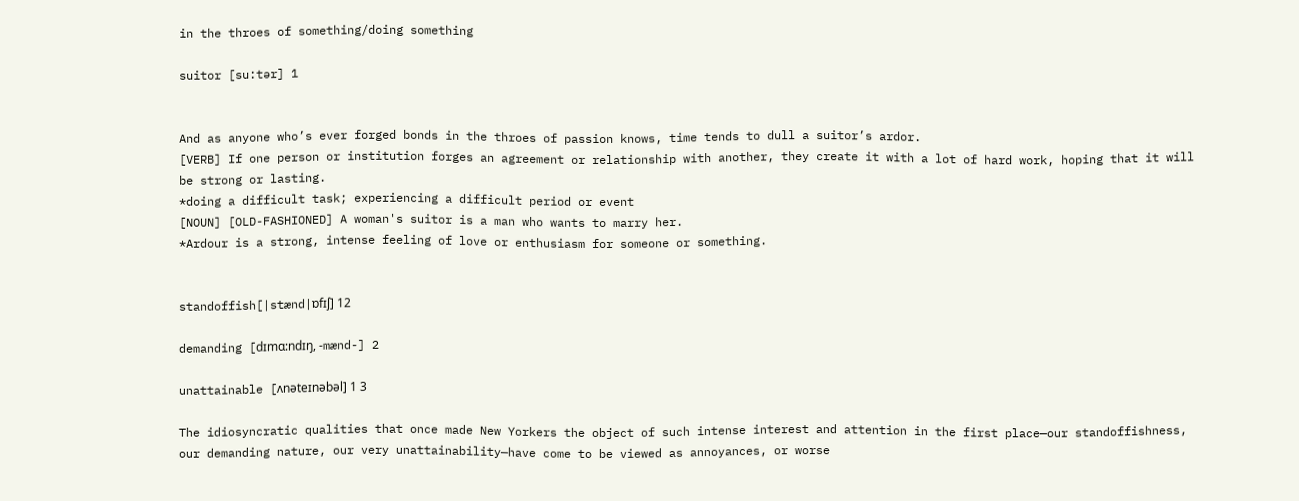in the throes of something/doing something

suitor [su:tər] 1


And as anyone who’s ever forged bonds in the throes of passion knows, time tends to dull a suitor’s ardor.
[VERB] If one person or institution forges an agreement or relationship with another, they create it with a lot of hard work, hoping that it will be strong or lasting.
*doing a difficult task; experiencing a difficult period or event
[NOUN] [OLD-FASHIONED] A woman's suitor is a man who wants to marry her.
*Ardour is a strong, intense feeling of love or enthusiasm for someone or something.


standoffish[|stænd|ɒfɪʃ] 12

demanding [dɪmɑ:ndɪŋ, -mænd-] 2

unattainable [ʌnəteɪnəbəl] 1 3

The idiosyncratic qualities that once made New Yorkers the object of such intense interest and attention in the first place—our standoffishness, our demanding nature, our very unattainability—have come to be viewed as annoyances, or worse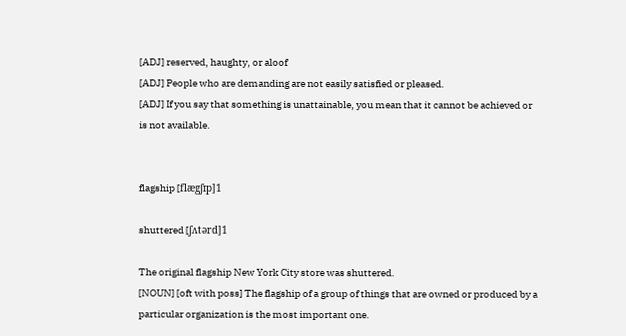[ADJ] reserved, haughty, or aloof
[ADJ] People who are demanding are not easily satisfied or pleased.
[ADJ] If you say that something is unattainable, you mean that it cannot be achieved or is not available.


flagship [flægʃɪp]1

shuttered [ʃʌtərd]1

The original flagship New York City store was shuttered.
[NOUN] [oft with poss] The flagship of a group of things that are owned or produced by a particular organization is the most important one.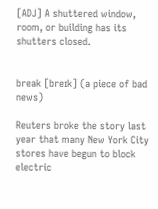[ADJ] A shuttered window, room, or building has its shutters closed.


break [breɪk] (a piece of bad news)

Reuters broke the story last year that many New York City stores have begun to block electric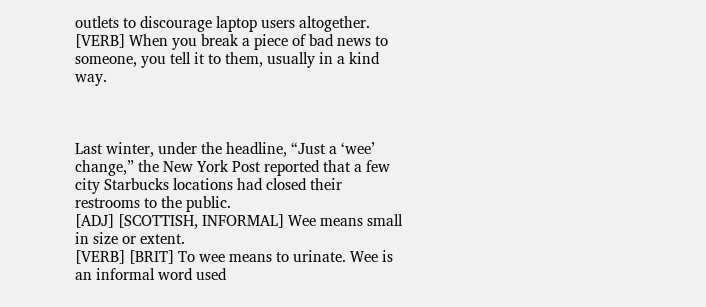outlets to discourage laptop users altogether.
[VERB] When you break a piece of bad news to someone, you tell it to them, usually in a kind way.



Last winter, under the headline, “Just a ‘wee’ change,” the New York Post reported that a few city Starbucks locations had closed their restrooms to the public.
[ADJ] [SCOTTISH, INFORMAL] Wee means small in size or extent.
[VERB] [BRIT] To wee means to urinate. Wee is an informal word used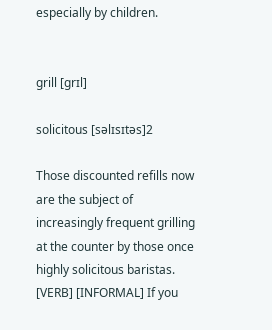especially by children.


grill [grɪl]

solicitous [səlɪsɪtəs]2

Those discounted refills now are the subject of increasingly frequent grilling at the counter by those once highly solicitous baristas.
[VERB] [INFORMAL] If you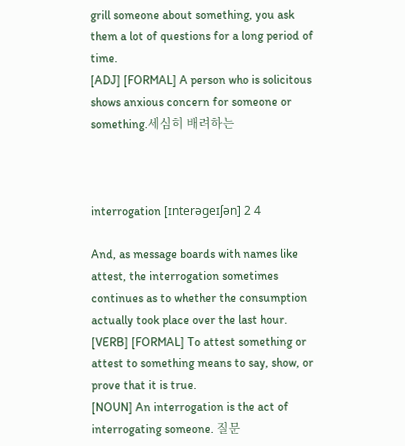grill someone about something, you ask them a lot of questions for a long period of time.
[ADJ] [FORMAL] A person who is solicitous shows anxious concern for someone or something.세심히 배려하는



interrogation [ɪnterəgeɪʃən] 2 4

And, as message boards with names like attest, the interrogation sometimes continues as to whether the consumption actually took place over the last hour.
[VERB] [FORMAL] To attest something or attest to something means to say, show, or prove that it is true.
[NOUN] An interrogation is the act of interrogating someone. 질문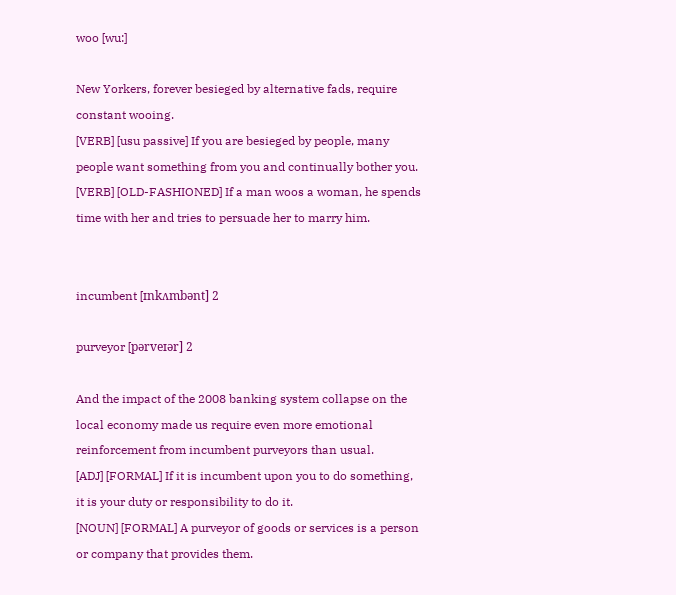woo [wu:]

New Yorkers, forever besieged by alternative fads, require constant wooing.
[VERB] [usu passive] If you are besieged by people, many people want something from you and continually bother you.
[VERB] [OLD-FASHIONED] If a man woos a woman, he spends time with her and tries to persuade her to marry him.


incumbent [ɪnkʌmbənt] 2

purveyor [pərveɪər] 2

And the impact of the 2008 banking system collapse on the local economy made us require even more emotional reinforcement from incumbent purveyors than usual.
[ADJ] [FORMAL] If it is incumbent upon you to do something, it is your duty or responsibility to do it.
[NOUN] [FORMAL] A purveyor of goods or services is a person or company that provides them.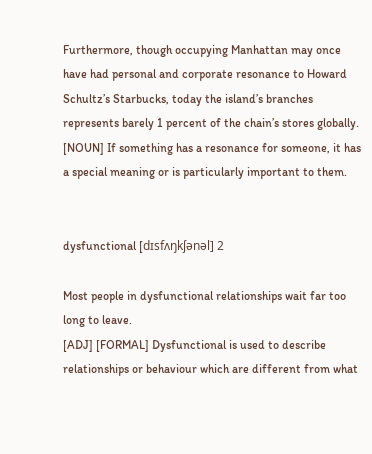Furthermore, though occupying Manhattan may once have had personal and corporate resonance to Howard Schultz’s Starbucks, today the island’s branches represents barely 1 percent of the chain’s stores globally.
[NOUN] If something has a resonance for someone, it has a special meaning or is particularly important to them.


dysfunctional [dɪsfʌŋkʃənəl] 2

Most people in dysfunctional relationships wait far too long to leave.
[ADJ] [FORMAL] Dysfunctional is used to describe relationships or behaviour which are different from what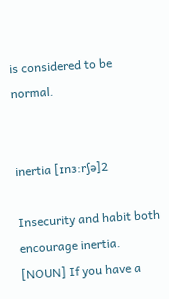is considered to be normal.


inertia [ɪnɜ:rʃə]2

Insecurity and habit both encourage inertia.
[NOUN] If you have a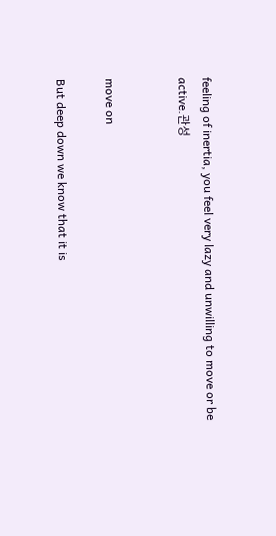feeling of inertia, you feel very lazy and unwilling to move or be active.관성


move on

But deep down we know that it is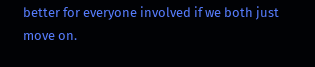better for everyone involved if we both just move on.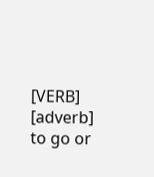[VERB] [adverb] to go or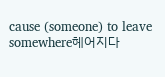cause (someone) to leave somewhere헤어지다